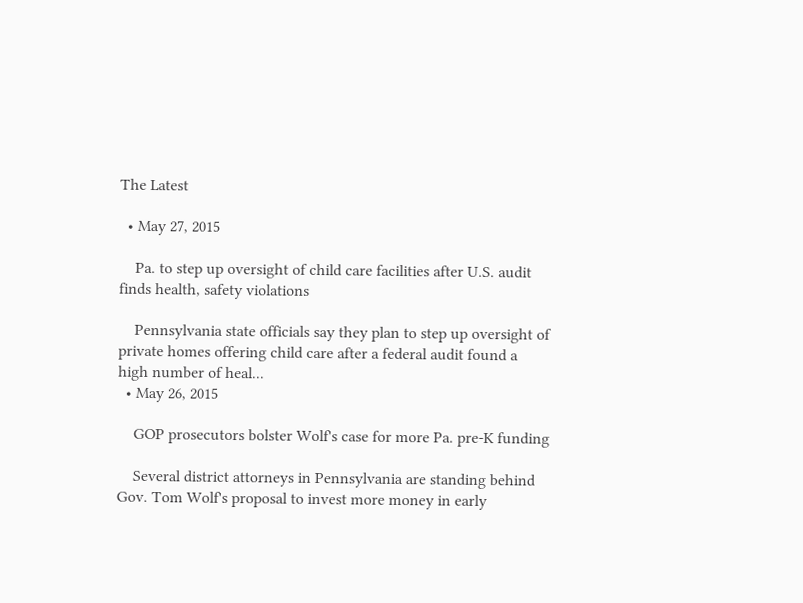The Latest

  • May 27, 2015

    Pa. to step up oversight of child care facilities after U.S. audit finds health, safety violations

    Pennsylvania state officials say they plan to step up oversight of private homes offering child care after a federal audit found a high number of heal...
  • May 26, 2015

    GOP prosecutors bolster Wolf's case for more Pa. pre-K funding

    Several district attorneys in Pennsylvania are standing behind Gov. Tom Wolf's proposal to invest more money in early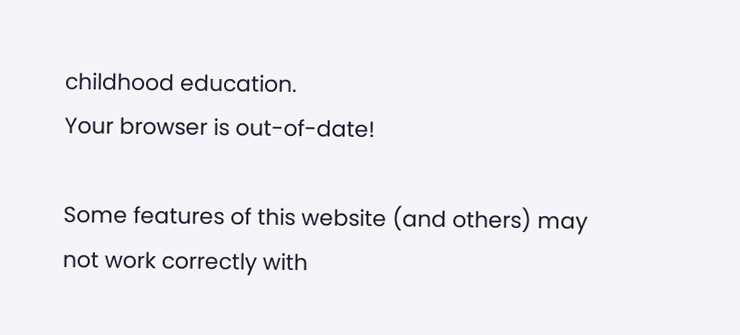childhood education.
Your browser is out-of-date!

Some features of this website (and others) may not work correctly with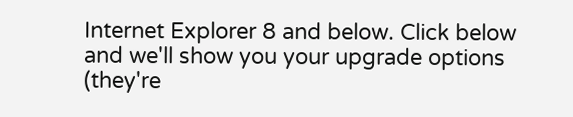Internet Explorer 8 and below. Click below and we'll show you your upgrade options (they're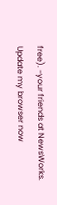free). -your friends at NewsWorks. Update my browser now